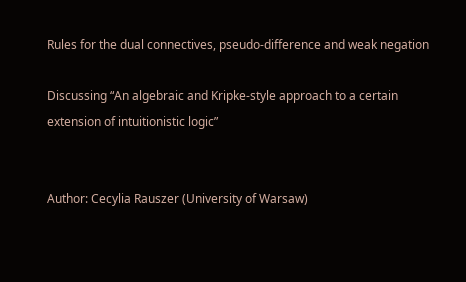Rules for the dual connectives, pseudo-difference and weak negation

Discussing “An algebraic and Kripke-style approach to a certain extension of intuitionistic logic”


Author: Cecylia Rauszer (University of Warsaw)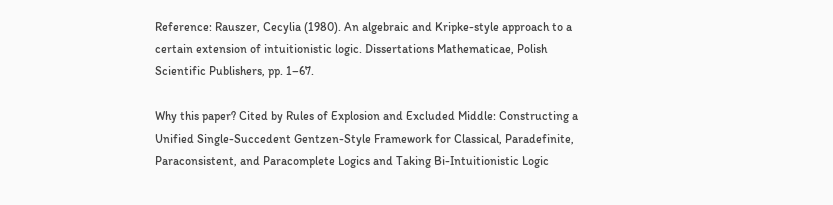Reference: Rauszer, Cecylia (1980). An algebraic and Kripke-style approach to a certain extension of intuitionistic logic. Dissertations Mathematicae, Polish Scientific Publishers, pp. 1–67.

Why this paper? Cited by Rules of Explosion and Excluded Middle: Constructing a Unified Single-Succedent Gentzen-Style Framework for Classical, Paradefinite, Paraconsistent, and Paracomplete Logics and Taking Bi-Intuitionistic Logic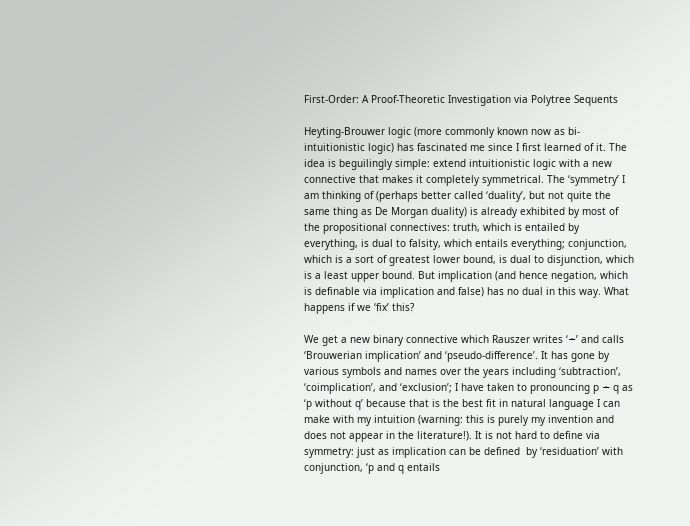First-Order: A Proof-Theoretic Investigation via Polytree Sequents

Heyting-Brouwer logic (more commonly known now as bi-intuitionistic logic) has fascinated me since I first learned of it. The idea is beguilingly simple: extend intuitionistic logic with a new connective that makes it completely symmetrical. The ‘symmetry’ I am thinking of (perhaps better called ‘duality’, but not quite the same thing as De Morgan duality) is already exhibited by most of the propositional connectives: truth, which is entailed by everything, is dual to falsity, which entails everything; conjunction, which is a sort of greatest lower bound, is dual to disjunction, which is a least upper bound. But implication (and hence negation, which is definable via implication and false) has no dual in this way. What happens if we ‘fix’ this?

We get a new binary connective which Rauszer writes ‘∸’ and calls ‘Brouwerian implication’ and ‘pseudo-difference’. It has gone by various symbols and names over the years including ‘subtraction’, ‘coimplication’, and ‘exclusion’; I have taken to pronouncing p ∸ q as ‘p without q’ because that is the best fit in natural language I can make with my intuition (warning: this is purely my invention and does not appear in the literature!). It is not hard to define via symmetry: just as implication can be defined  by ‘residuation’ with conjunction, ‘p and q entails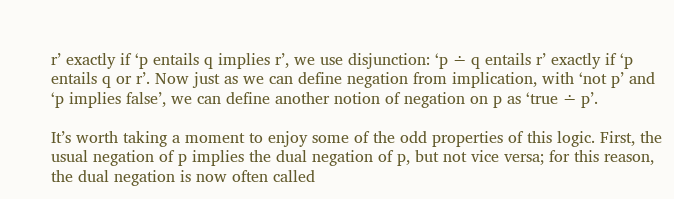r’ exactly if ‘p entails q implies r’, we use disjunction: ‘p ∸ q entails r’ exactly if ‘p entails q or r’. Now just as we can define negation from implication, with ‘not p’ and ‘p implies false’, we can define another notion of negation on p as ‘true ∸ p’.

It’s worth taking a moment to enjoy some of the odd properties of this logic. First, the usual negation of p implies the dual negation of p, but not vice versa; for this reason, the dual negation is now often called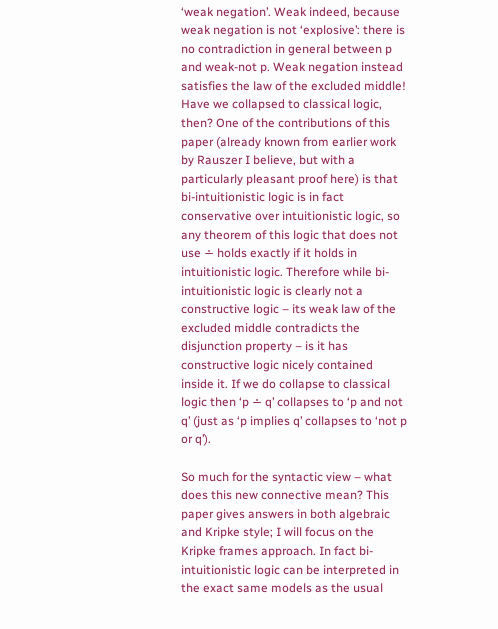‘weak negation’. Weak indeed, because weak negation is not ‘explosive’: there is no contradiction in general between p and weak-not p. Weak negation instead satisfies the law of the excluded middle! Have we collapsed to classical logic, then? One of the contributions of this paper (already known from earlier work by Rauszer I believe, but with a particularly pleasant proof here) is that bi-intuitionistic logic is in fact conservative over intuitionistic logic, so any theorem of this logic that does not use ∸ holds exactly if it holds in intuitionistic logic. Therefore while bi-intuitionistic logic is clearly not a constructive logic – its weak law of the excluded middle contradicts the disjunction property – is it has constructive logic nicely contained inside it. If we do collapse to classical logic then ‘p ∸ q’ collapses to ‘p and not q’ (just as ‘p implies q’ collapses to ‘not p or q’).

So much for the syntactic view – what does this new connective mean? This paper gives answers in both algebraic and Kripke style; I will focus on the Kripke frames approach. In fact bi-intuitionistic logic can be interpreted in the exact same models as the usual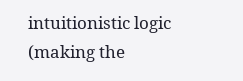intuitionistic logic (making the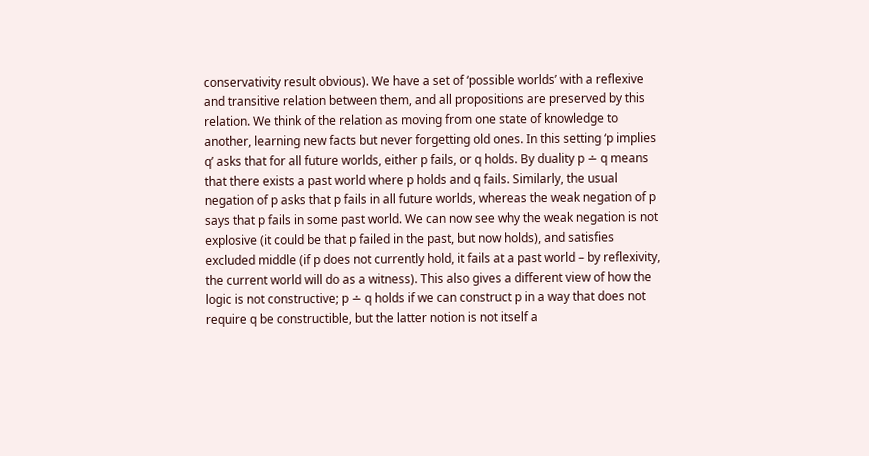conservativity result obvious). We have a set of ‘possible worlds’ with a reflexive and transitive relation between them, and all propositions are preserved by this relation. We think of the relation as moving from one state of knowledge to another, learning new facts but never forgetting old ones. In this setting ‘p implies q’ asks that for all future worlds, either p fails, or q holds. By duality p ∸ q means that there exists a past world where p holds and q fails. Similarly, the usual negation of p asks that p fails in all future worlds, whereas the weak negation of p says that p fails in some past world. We can now see why the weak negation is not explosive (it could be that p failed in the past, but now holds), and satisfies excluded middle (if p does not currently hold, it fails at a past world – by reflexivity, the current world will do as a witness). This also gives a different view of how the logic is not constructive; p ∸ q holds if we can construct p in a way that does not require q be constructible, but the latter notion is not itself a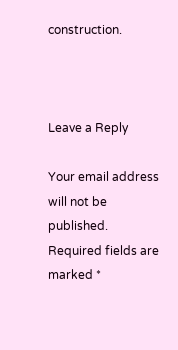construction.



Leave a Reply

Your email address will not be published. Required fields are marked *